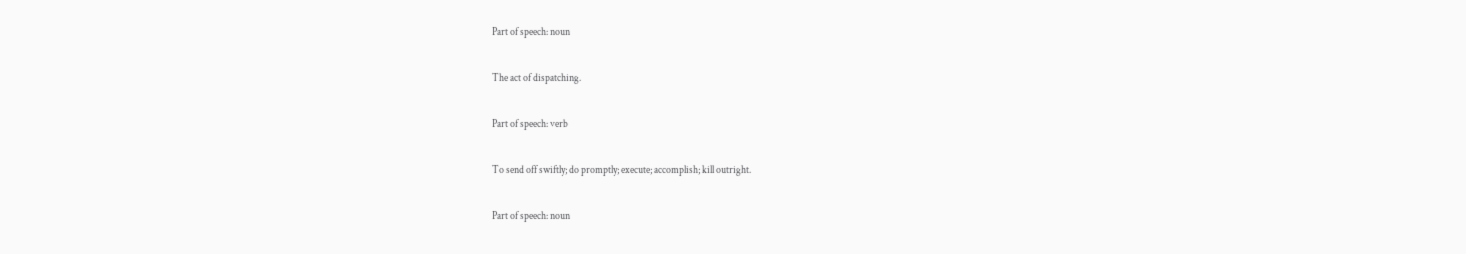Part of speech: noun

The act of dispatching.

Part of speech: verb

To send off swiftly; do promptly; execute; accomplish; kill outright.

Part of speech: noun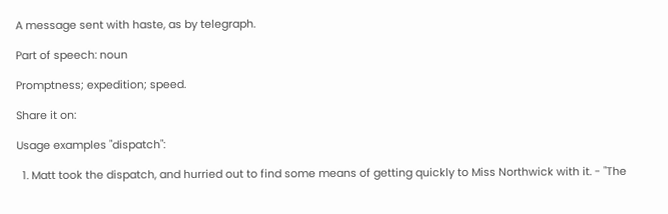A message sent with haste, as by telegraph.

Part of speech: noun

Promptness; expedition; speed.

Share it on:

Usage examples "dispatch":

  1. Matt took the dispatch, and hurried out to find some means of getting quickly to Miss Northwick with it. - "The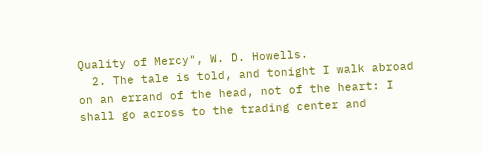Quality of Mercy", W. D. Howells.
  2. The tale is told, and tonight I walk abroad on an errand of the head, not of the heart: I shall go across to the trading center and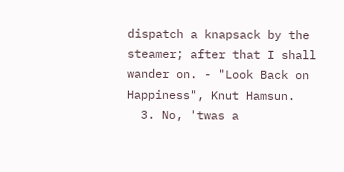dispatch a knapsack by the steamer; after that I shall wander on. - "Look Back on Happiness", Knut Hamsun.
  3. No, 'twas a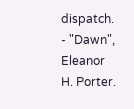dispatch. - "Dawn", Eleanor H. Porter.